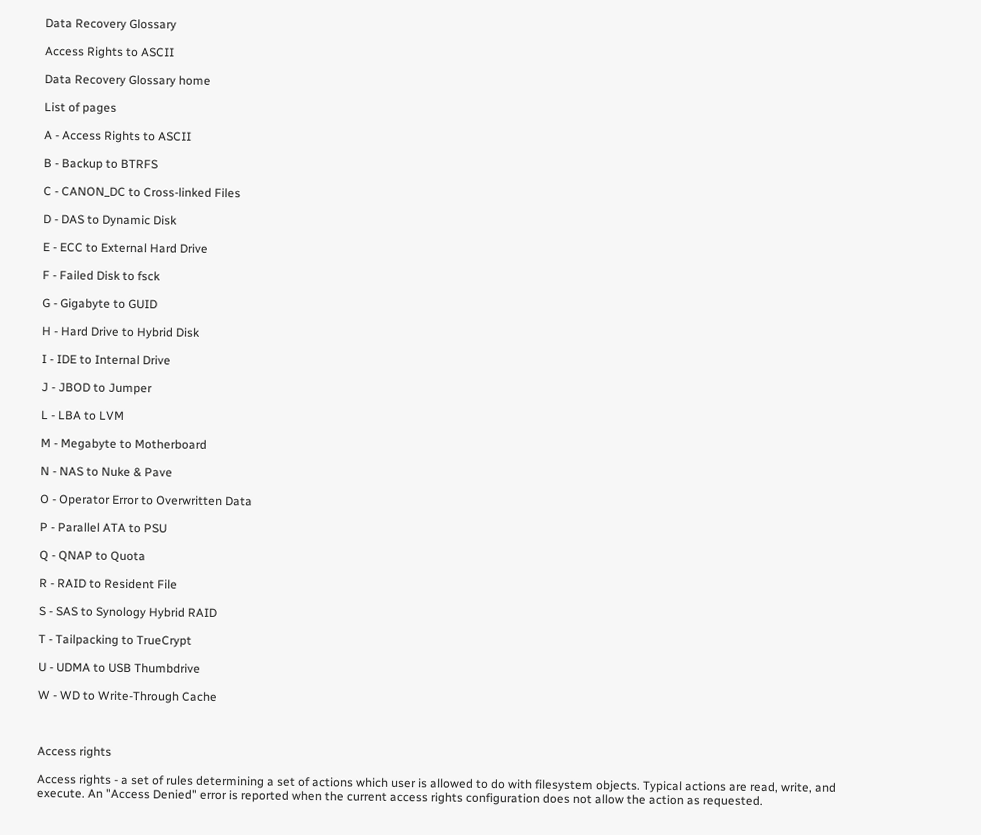Data Recovery Glossary

Access Rights to ASCII

Data Recovery Glossary home

List of pages

A - Access Rights to ASCII

B - Backup to BTRFS

C - CANON_DC to Cross-linked Files

D - DAS to Dynamic Disk

E - ECC to External Hard Drive

F - Failed Disk to fsck

G - Gigabyte to GUID

H - Hard Drive to Hybrid Disk

I - IDE to Internal Drive

J - JBOD to Jumper

L - LBA to LVM

M - Megabyte to Motherboard

N - NAS to Nuke & Pave

O - Operator Error to Overwritten Data

P - Parallel ATA to PSU

Q - QNAP to Quota

R - RAID to Resident File

S - SAS to Synology Hybrid RAID

T - Tailpacking to TrueCrypt

U - UDMA to USB Thumbdrive

W - WD to Write-Through Cache



Access rights

Access rights - a set of rules determining a set of actions which user is allowed to do with filesystem objects. Typical actions are read, write, and execute. An "Access Denied" error is reported when the current access rights configuration does not allow the action as requested.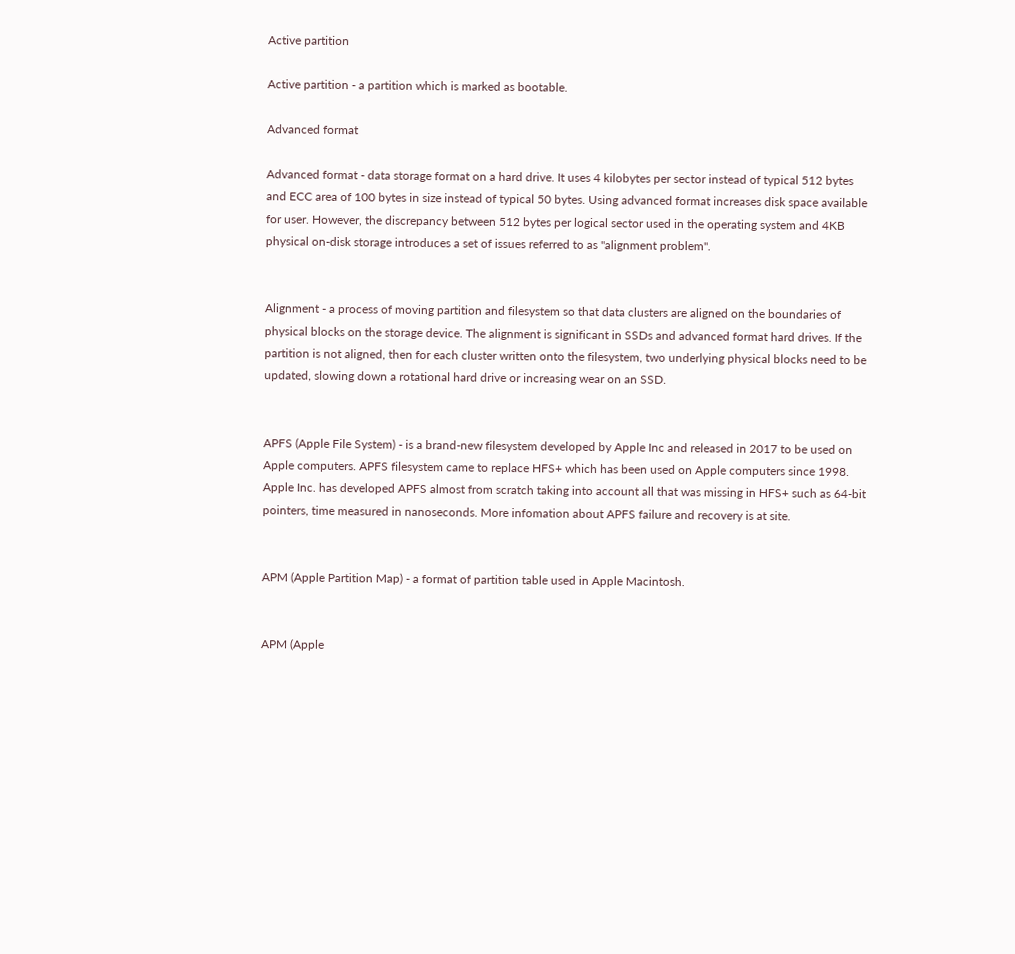Active partition

Active partition - a partition which is marked as bootable.

Advanced format

Advanced format - data storage format on a hard drive. It uses 4 kilobytes per sector instead of typical 512 bytes and ECC area of 100 bytes in size instead of typical 50 bytes. Using advanced format increases disk space available for user. However, the discrepancy between 512 bytes per logical sector used in the operating system and 4KB physical on-disk storage introduces a set of issues referred to as "alignment problem".


Alignment - a process of moving partition and filesystem so that data clusters are aligned on the boundaries of physical blocks on the storage device. The alignment is significant in SSDs and advanced format hard drives. If the partition is not aligned, then for each cluster written onto the filesystem, two underlying physical blocks need to be updated, slowing down a rotational hard drive or increasing wear on an SSD.


APFS (Apple File System) - is a brand-new filesystem developed by Apple Inc and released in 2017 to be used on Apple computers. APFS filesystem came to replace HFS+ which has been used on Apple computers since 1998. Apple Inc. has developed APFS almost from scratch taking into account all that was missing in HFS+ such as 64-bit pointers, time measured in nanoseconds. More infomation about APFS failure and recovery is at site.


APM (Apple Partition Map) - a format of partition table used in Apple Macintosh.


APM (Apple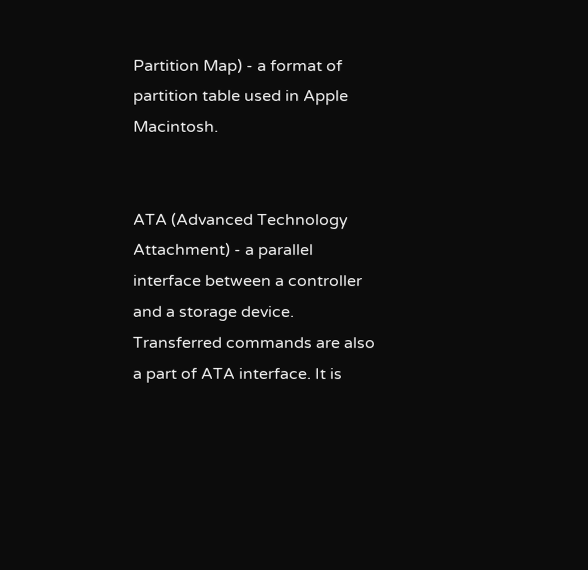Partition Map) - a format of partition table used in Apple Macintosh.


ATA (Advanced Technology Attachment) - a parallel interface between a controller and a storage device. Transferred commands are also a part of ATA interface. It is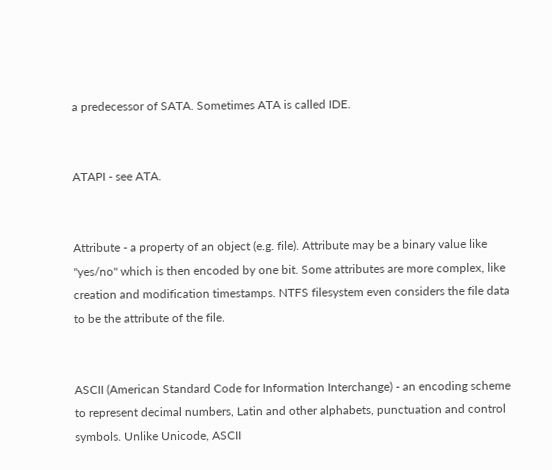a predecessor of SATA. Sometimes ATA is called IDE.


ATAPI - see ATA.


Attribute - a property of an object (e.g. file). Attribute may be a binary value like "yes/no" which is then encoded by one bit. Some attributes are more complex, like creation and modification timestamps. NTFS filesystem even considers the file data to be the attribute of the file.


ASCII (American Standard Code for Information Interchange) - an encoding scheme to represent decimal numbers, Latin and other alphabets, punctuation and control symbols. Unlike Unicode, ASCII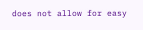does not allow for easy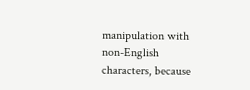manipulation with non-English characters, because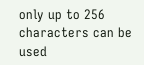only up to 256 characters can be used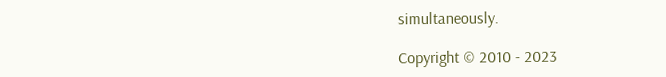simultaneously.

Copyright © 2010 - 2023